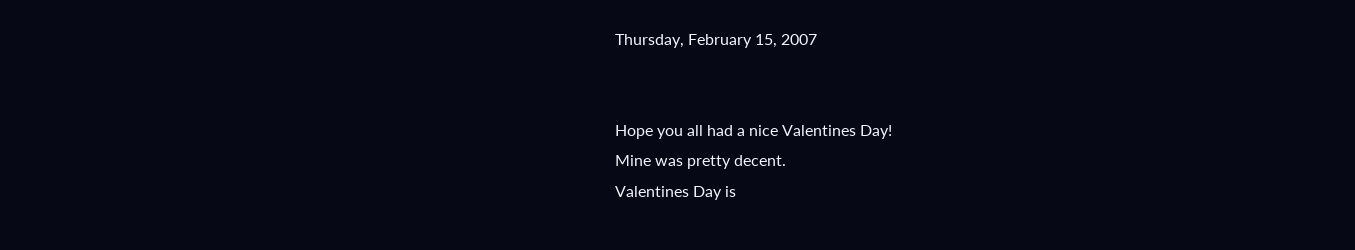Thursday, February 15, 2007


Hope you all had a nice Valentines Day!
Mine was pretty decent.
Valentines Day is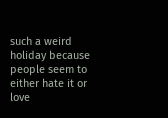such a weird holiday because people seem to either hate it or love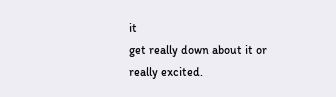it
get really down about it or really excited.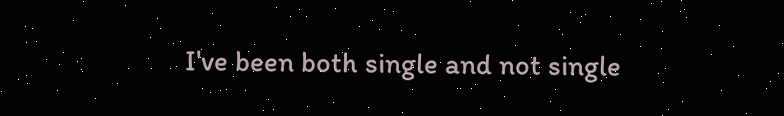I've been both single and not single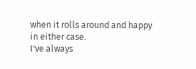when it rolls around and happy in either case.
I've always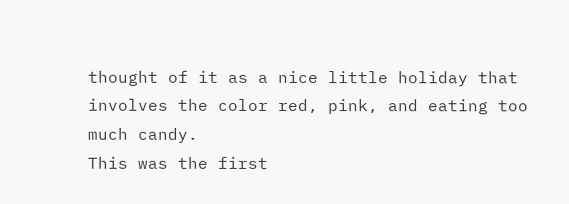thought of it as a nice little holiday that involves the color red, pink, and eating too much candy.
This was the first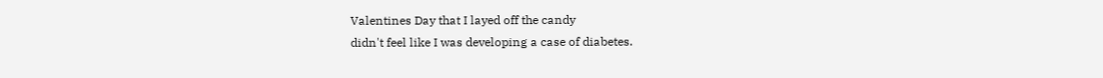Valentines Day that I layed off the candy
didn't feel like I was developing a case of diabetes.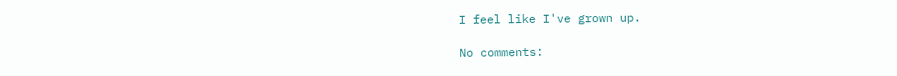I feel like I've grown up.

No comments: